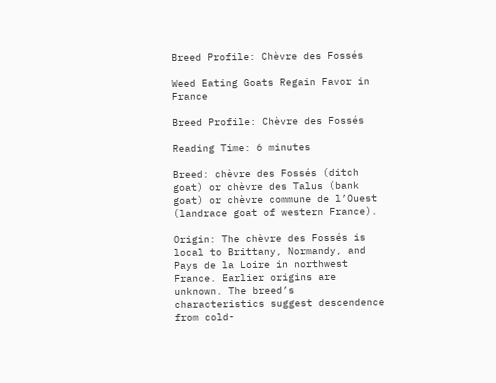Breed Profile: Chèvre des Fossés

Weed Eating Goats Regain Favor in France

Breed Profile: Chèvre des Fossés

Reading Time: 6 minutes

Breed: chèvre des Fossés (ditch goat) or chèvre des Talus (bank goat) or chèvre commune de l’Ouest (landrace goat of western France).

Origin: The chèvre des Fossés is local to Brittany, Normandy, and Pays de la Loire in northwest France. Earlier origins are unknown. The breed’s characteristics suggest descendence from cold-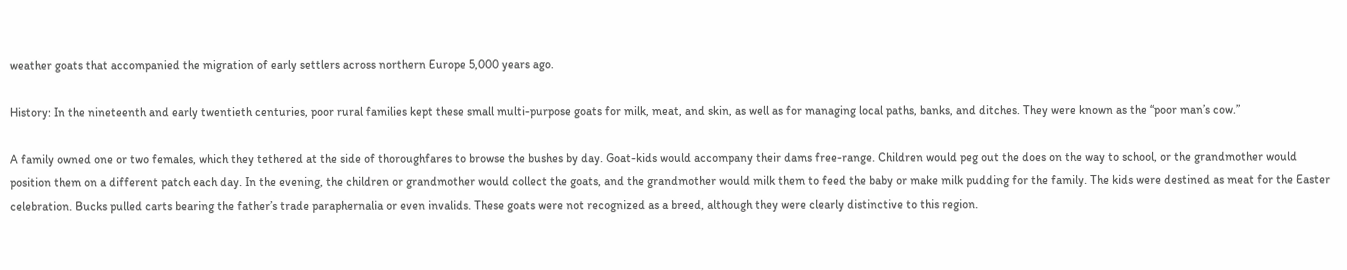weather goats that accompanied the migration of early settlers across northern Europe 5,000 years ago.

History: In the nineteenth and early twentieth centuries, poor rural families kept these small multi-purpose goats for milk, meat, and skin, as well as for managing local paths, banks, and ditches. They were known as the “poor man’s cow.”

A family owned one or two females, which they tethered at the side of thoroughfares to browse the bushes by day. Goat-kids would accompany their dams free-range. Children would peg out the does on the way to school, or the grandmother would position them on a different patch each day. In the evening, the children or grandmother would collect the goats, and the grandmother would milk them to feed the baby or make milk pudding for the family. The kids were destined as meat for the Easter celebration. Bucks pulled carts bearing the father’s trade paraphernalia or even invalids. These goats were not recognized as a breed, although they were clearly distinctive to this region.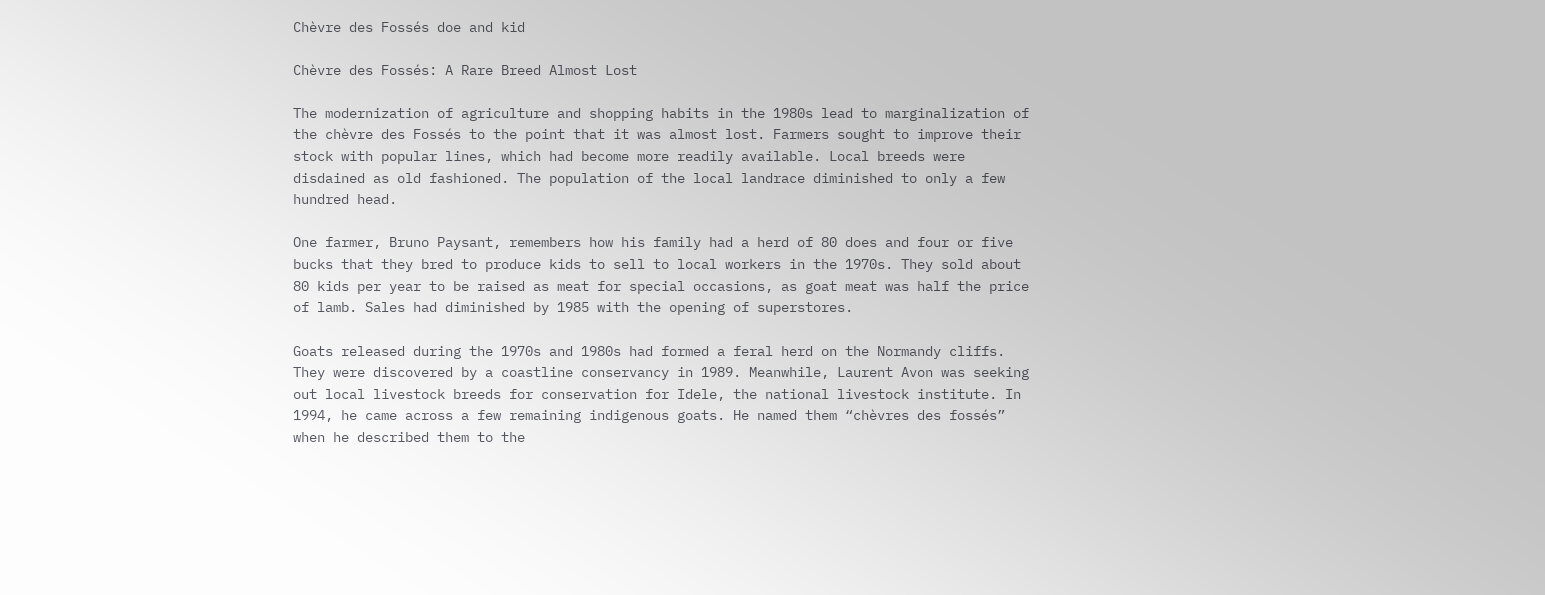Chèvre des Fossés doe and kid

Chèvre des Fossés: A Rare Breed Almost Lost

The modernization of agriculture and shopping habits in the 1980s lead to marginalization of the chèvre des Fossés to the point that it was almost lost. Farmers sought to improve their stock with popular lines, which had become more readily available. Local breeds were disdained as old fashioned. The population of the local landrace diminished to only a few hundred head.

One farmer, Bruno Paysant, remembers how his family had a herd of 80 does and four or five bucks that they bred to produce kids to sell to local workers in the 1970s. They sold about 80 kids per year to be raised as meat for special occasions, as goat meat was half the price of lamb. Sales had diminished by 1985 with the opening of superstores.

Goats released during the 1970s and 1980s had formed a feral herd on the Normandy cliffs. They were discovered by a coastline conservancy in 1989. Meanwhile, Laurent Avon was seeking out local livestock breeds for conservation for Idele, the national livestock institute. In 1994, he came across a few remaining indigenous goats. He named them “chèvres des fossés” when he described them to the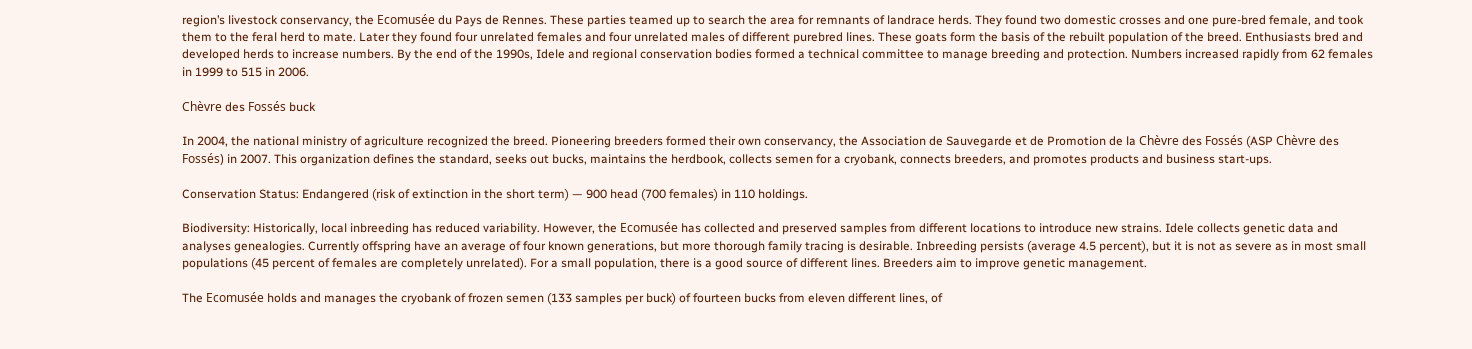region’s livestock conservancy, the Ecomusée du Pays de Rennes. These parties teamed up to search the area for remnants of landrace herds. They found two domestic crosses and one pure-bred female, and took them to the feral herd to mate. Later they found four unrelated females and four unrelated males of different purebred lines. These goats form the basis of the rebuilt population of the breed. Enthusiasts bred and developed herds to increase numbers. By the end of the 1990s, Idele and regional conservation bodies formed a technical committee to manage breeding and protection. Numbers increased rapidly from 62 females in 1999 to 515 in 2006.

Chèvre des Fossés buck

In 2004, the national ministry of agriculture recognized the breed. Pioneering breeders formed their own conservancy, the Association de Sauvegarde et de Promotion de la Chèvre des Fossés (ASP Chèvre des Fossés) in 2007. This organization defines the standard, seeks out bucks, maintains the herdbook, collects semen for a cryobank, connects breeders, and promotes products and business start-ups.

Conservation Status: Endangered (risk of extinction in the short term) — 900 head (700 females) in 110 holdings.

Biodiversity: Historically, local inbreeding has reduced variability. However, the Ecomusée has collected and preserved samples from different locations to introduce new strains. Idele collects genetic data and analyses genealogies. Currently offspring have an average of four known generations, but more thorough family tracing is desirable. Inbreeding persists (average 4.5 percent), but it is not as severe as in most small populations (45 percent of females are completely unrelated). For a small population, there is a good source of different lines. Breeders aim to improve genetic management.

The Ecomusée holds and manages the cryobank of frozen semen (133 samples per buck) of fourteen bucks from eleven different lines, of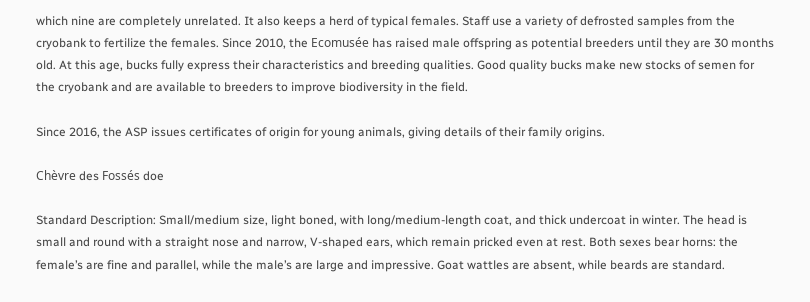which nine are completely unrelated. It also keeps a herd of typical females. Staff use a variety of defrosted samples from the cryobank to fertilize the females. Since 2010, the Ecomusée has raised male offspring as potential breeders until they are 30 months old. At this age, bucks fully express their characteristics and breeding qualities. Good quality bucks make new stocks of semen for the cryobank and are available to breeders to improve biodiversity in the field.

Since 2016, the ASP issues certificates of origin for young animals, giving details of their family origins.

Chèvre des Fossés doe

Standard Description: Small/medium size, light boned, with long/medium-length coat, and thick undercoat in winter. The head is small and round with a straight nose and narrow, V-shaped ears, which remain pricked even at rest. Both sexes bear horns: the female’s are fine and parallel, while the male’s are large and impressive. Goat wattles are absent, while beards are standard.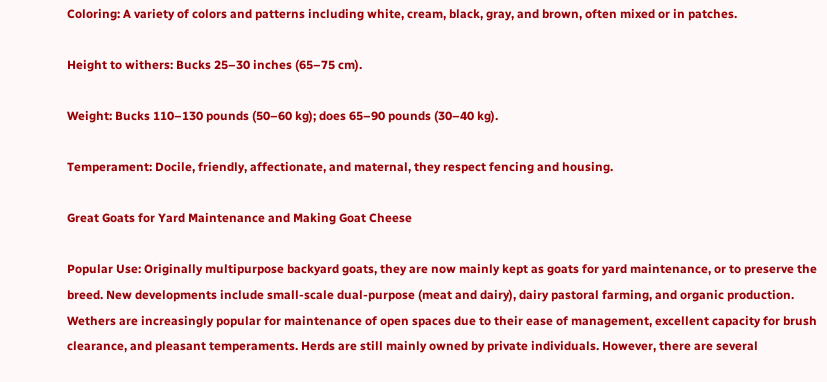Coloring: A variety of colors and patterns including white, cream, black, gray, and brown, often mixed or in patches.

Height to withers: Bucks 25–30 inches (65–75 cm).

Weight: Bucks 110–130 pounds (50–60 kg); does 65–90 pounds (30–40 kg).

Temperament: Docile, friendly, affectionate, and maternal, they respect fencing and housing.

Great Goats for Yard Maintenance and Making Goat Cheese

Popular Use: Originally multipurpose backyard goats, they are now mainly kept as goats for yard maintenance, or to preserve the breed. New developments include small-scale dual-purpose (meat and dairy), dairy pastoral farming, and organic production. Wethers are increasingly popular for maintenance of open spaces due to their ease of management, excellent capacity for brush clearance, and pleasant temperaments. Herds are still mainly owned by private individuals. However, there are several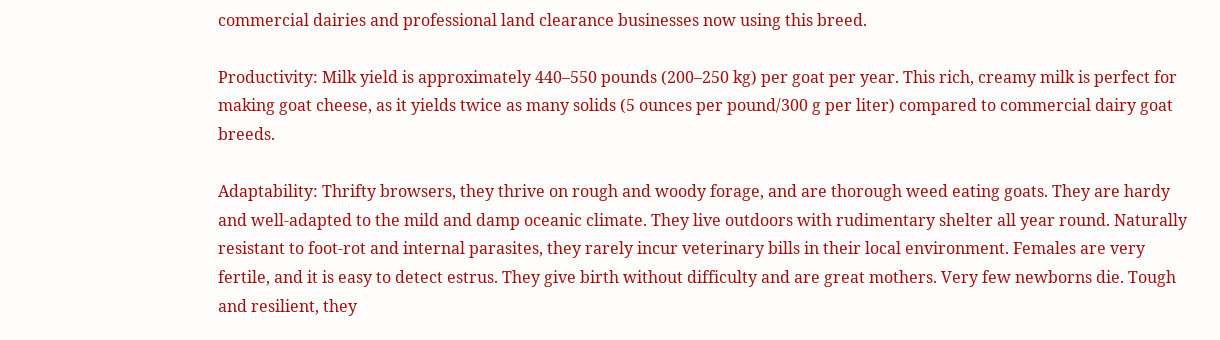commercial dairies and professional land clearance businesses now using this breed.

Productivity: Milk yield is approximately 440–550 pounds (200–250 kg) per goat per year. This rich, creamy milk is perfect for making goat cheese, as it yields twice as many solids (5 ounces per pound/300 g per liter) compared to commercial dairy goat breeds.

Adaptability: Thrifty browsers, they thrive on rough and woody forage, and are thorough weed eating goats. They are hardy and well-adapted to the mild and damp oceanic climate. They live outdoors with rudimentary shelter all year round. Naturally resistant to foot-rot and internal parasites, they rarely incur veterinary bills in their local environment. Females are very fertile, and it is easy to detect estrus. They give birth without difficulty and are great mothers. Very few newborns die. Tough and resilient, they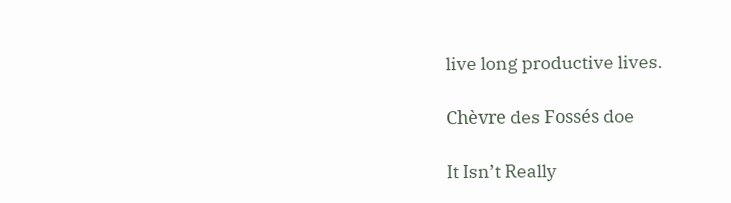live long productive lives.

Chèvre des Fossés doe

It Isn’t Really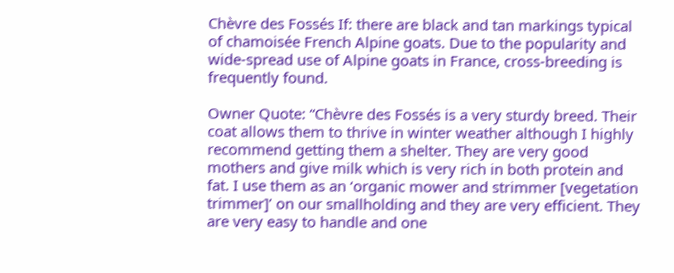Chèvre des Fossés If: there are black and tan markings typical of chamoisée French Alpine goats. Due to the popularity and wide-spread use of Alpine goats in France, cross-breeding is frequently found.

Owner Quote: “Chèvre des Fossés is a very sturdy breed. Their coat allows them to thrive in winter weather although I highly recommend getting them a shelter. They are very good mothers and give milk which is very rich in both protein and fat. I use them as an ‘organic mower and strimmer [vegetation trimmer]’ on our smallholding and they are very efficient. They are very easy to handle and one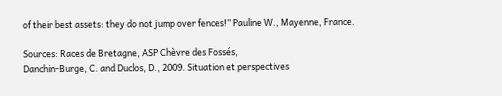of their best assets: they do not jump over fences!” Pauline W., Mayenne, France.

Sources: Races de Bretagne, ASP Chèvre des Fossés,
Danchin-Burge, C. and Duclos, D., 2009. Situation et perspectives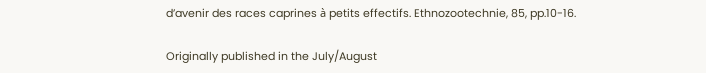d’avenir des races caprines à petits effectifs. Ethnozootechnie, 85, pp.10-16.

Originally published in the July/August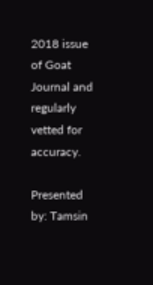2018 issue of Goat Journal and regularly vetted for accuracy.

Presented by: Tamsin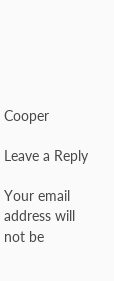Cooper

Leave a Reply

Your email address will not be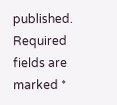published. Required fields are marked *